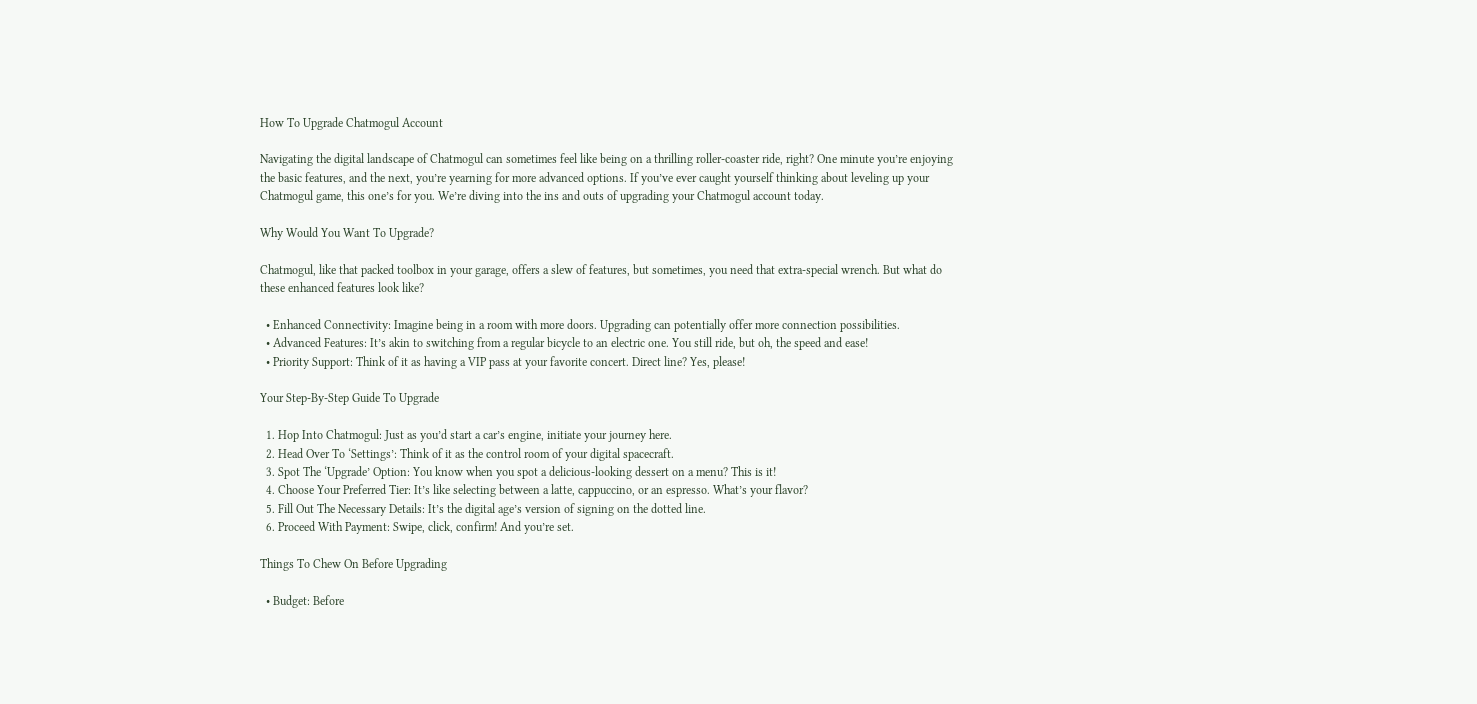How To Upgrade Chatmogul Account

Navigating the digital landscape of Chatmogul can sometimes feel like being on a thrilling roller-coaster ride, right? One minute you’re enjoying the basic features, and the next, you’re yearning for more advanced options. If you’ve ever caught yourself thinking about leveling up your Chatmogul game, this one’s for you. We’re diving into the ins and outs of upgrading your Chatmogul account today.

Why Would You Want To Upgrade?

Chatmogul, like that packed toolbox in your garage, offers a slew of features, but sometimes, you need that extra-special wrench. But what do these enhanced features look like?

  • Enhanced Connectivity: Imagine being in a room with more doors. Upgrading can potentially offer more connection possibilities.
  • Advanced Features: It’s akin to switching from a regular bicycle to an electric one. You still ride, but oh, the speed and ease!
  • Priority Support: Think of it as having a VIP pass at your favorite concert. Direct line? Yes, please!

Your Step-By-Step Guide To Upgrade

  1. Hop Into Chatmogul: Just as you’d start a car’s engine, initiate your journey here.
  2. Head Over To ‘Settings’: Think of it as the control room of your digital spacecraft.
  3. Spot The ‘Upgrade’ Option: You know when you spot a delicious-looking dessert on a menu? This is it!
  4. Choose Your Preferred Tier: It’s like selecting between a latte, cappuccino, or an espresso. What’s your flavor?
  5. Fill Out The Necessary Details: It’s the digital age’s version of signing on the dotted line.
  6. Proceed With Payment: Swipe, click, confirm! And you’re set.

Things To Chew On Before Upgrading

  • Budget: Before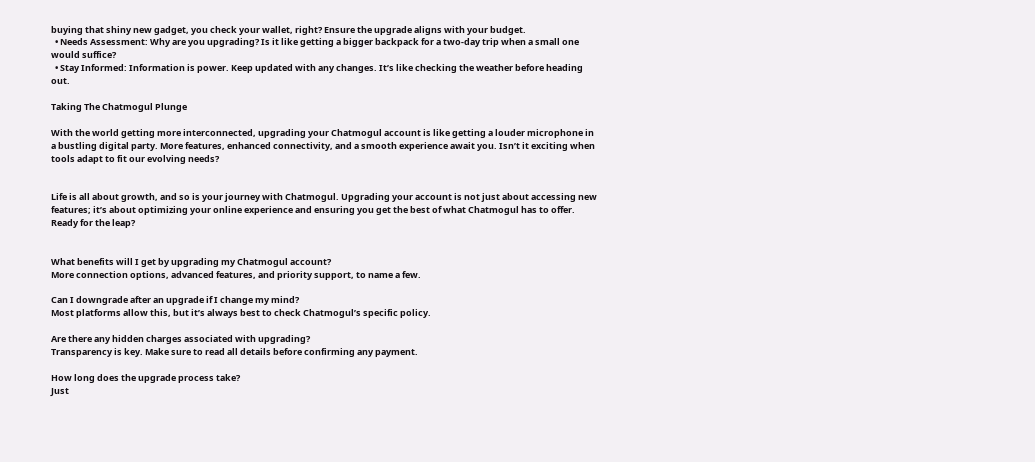buying that shiny new gadget, you check your wallet, right? Ensure the upgrade aligns with your budget.
  • Needs Assessment: Why are you upgrading? Is it like getting a bigger backpack for a two-day trip when a small one would suffice?
  • Stay Informed: Information is power. Keep updated with any changes. It’s like checking the weather before heading out.

Taking The Chatmogul Plunge

With the world getting more interconnected, upgrading your Chatmogul account is like getting a louder microphone in a bustling digital party. More features, enhanced connectivity, and a smooth experience await you. Isn’t it exciting when tools adapt to fit our evolving needs?


Life is all about growth, and so is your journey with Chatmogul. Upgrading your account is not just about accessing new features; it’s about optimizing your online experience and ensuring you get the best of what Chatmogul has to offer. Ready for the leap?


What benefits will I get by upgrading my Chatmogul account?
More connection options, advanced features, and priority support, to name a few.

Can I downgrade after an upgrade if I change my mind?
Most platforms allow this, but it’s always best to check Chatmogul’s specific policy.

Are there any hidden charges associated with upgrading?
Transparency is key. Make sure to read all details before confirming any payment.

How long does the upgrade process take?
Just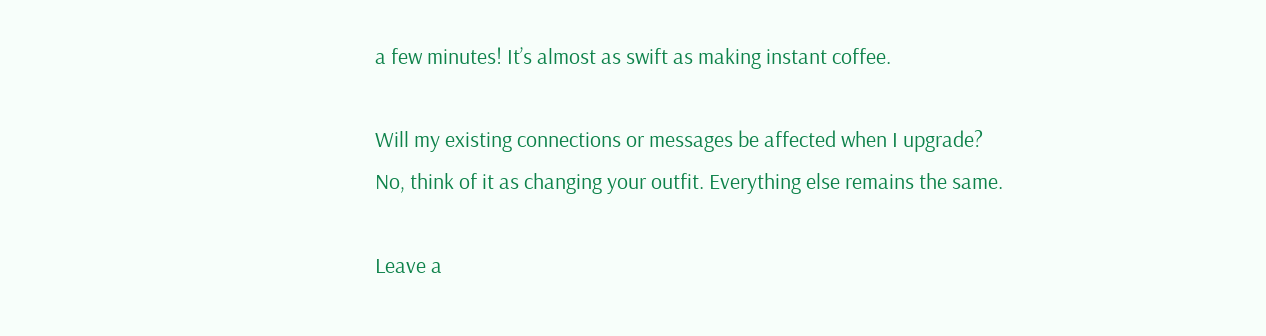a few minutes! It’s almost as swift as making instant coffee.

Will my existing connections or messages be affected when I upgrade?
No, think of it as changing your outfit. Everything else remains the same.

Leave a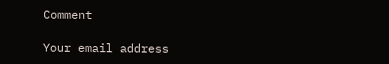Comment

Your email address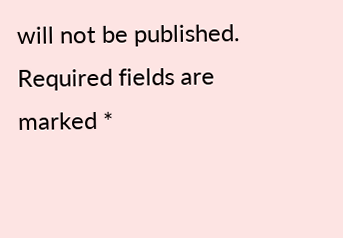will not be published. Required fields are marked *